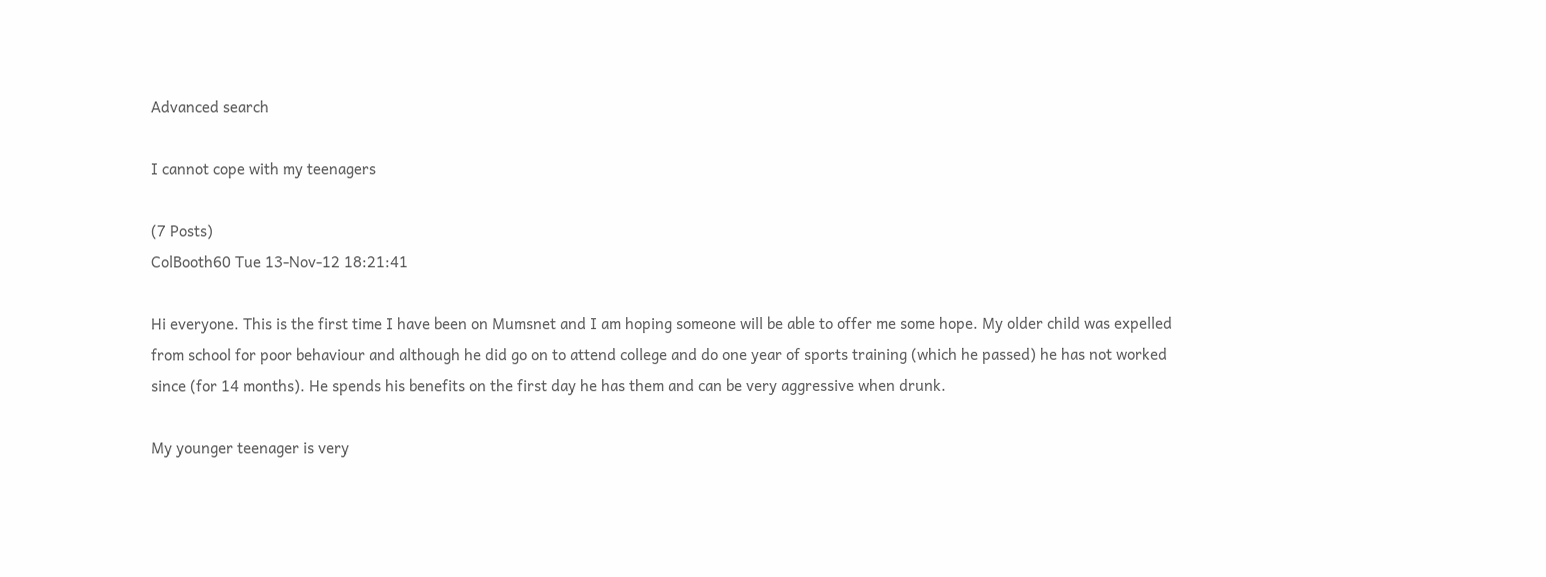Advanced search

I cannot cope with my teenagers

(7 Posts)
ColBooth60 Tue 13-Nov-12 18:21:41

Hi everyone. This is the first time I have been on Mumsnet and I am hoping someone will be able to offer me some hope. My older child was expelled from school for poor behaviour and although he did go on to attend college and do one year of sports training (which he passed) he has not worked since (for 14 months). He spends his benefits on the first day he has them and can be very aggressive when drunk.

My younger teenager is very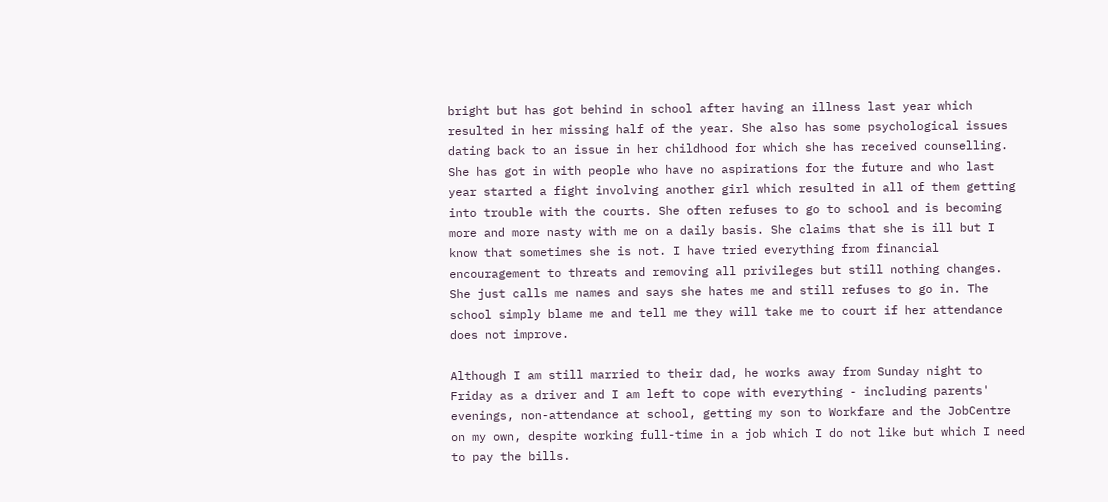bright but has got behind in school after having an illness last year which resulted in her missing half of the year. She also has some psychological issues dating back to an issue in her childhood for which she has received counselling. She has got in with people who have no aspirations for the future and who last year started a fight involving another girl which resulted in all of them getting into trouble with the courts. She often refuses to go to school and is becoming more and more nasty with me on a daily basis. She claims that she is ill but I know that sometimes she is not. I have tried everything from financial encouragement to threats and removing all privileges but still nothing changes. She just calls me names and says she hates me and still refuses to go in. The school simply blame me and tell me they will take me to court if her attendance does not improve.

Although I am still married to their dad, he works away from Sunday night to Friday as a driver and I am left to cope with everything - including parents' evenings, non-attendance at school, getting my son to Workfare and the JobCentre on my own, despite working full-time in a job which I do not like but which I need to pay the bills.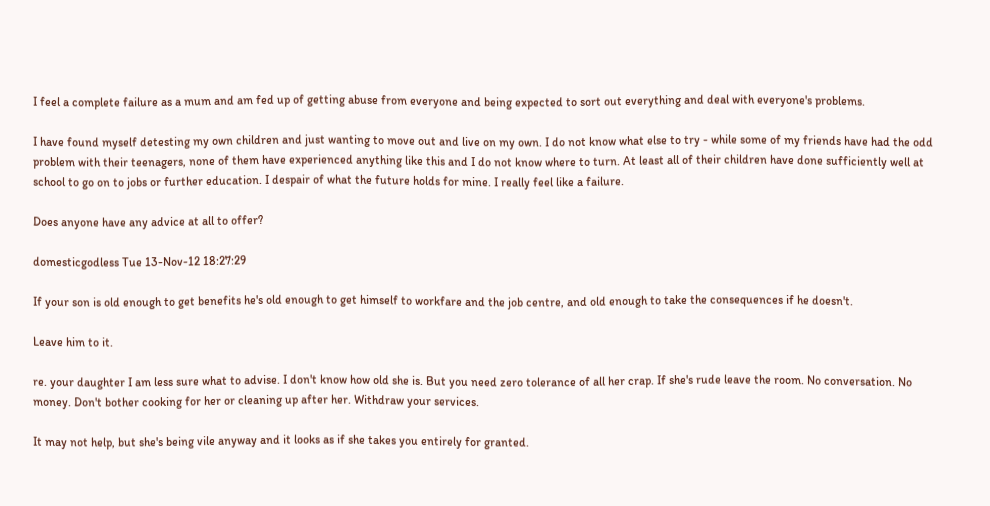I feel a complete failure as a mum and am fed up of getting abuse from everyone and being expected to sort out everything and deal with everyone's problems.

I have found myself detesting my own children and just wanting to move out and live on my own. I do not know what else to try - while some of my friends have had the odd problem with their teenagers, none of them have experienced anything like this and I do not know where to turn. At least all of their children have done sufficiently well at school to go on to jobs or further education. I despair of what the future holds for mine. I really feel like a failure.

Does anyone have any advice at all to offer?

domesticgodless Tue 13-Nov-12 18:27:29

If your son is old enough to get benefits he's old enough to get himself to workfare and the job centre, and old enough to take the consequences if he doesn't.

Leave him to it.

re. your daughter I am less sure what to advise. I don't know how old she is. But you need zero tolerance of all her crap. If she's rude leave the room. No conversation. No money. Don't bother cooking for her or cleaning up after her. Withdraw your services.

It may not help, but she's being vile anyway and it looks as if she takes you entirely for granted.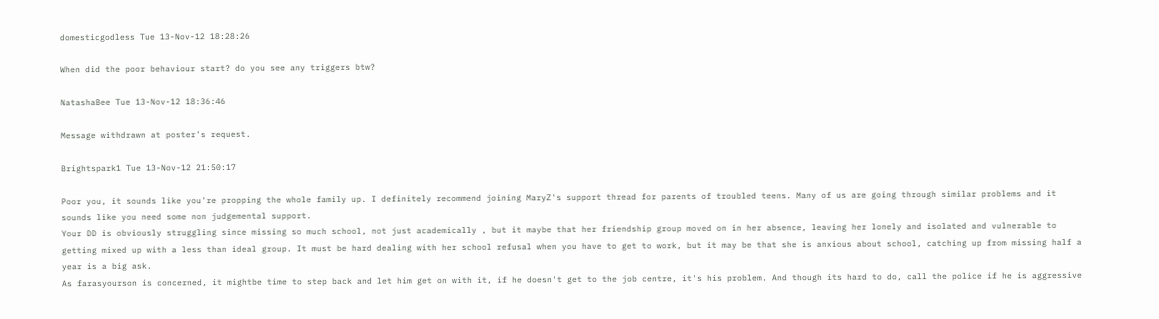domesticgodless Tue 13-Nov-12 18:28:26

When did the poor behaviour start? do you see any triggers btw?

NatashaBee Tue 13-Nov-12 18:36:46

Message withdrawn at poster's request.

Brightspark1 Tue 13-Nov-12 21:50:17

Poor you, it sounds like you're propping the whole family up. I definitely recommend joining MaryZ's support thread for parents of troubled teens. Many of us are going through similar problems and it sounds like you need some non judgemental support.
Your DD is obviously struggling since missing so much school, not just academically , but it maybe that her friendship group moved on in her absence, leaving her lonely and isolated and vulnerable to getting mixed up with a less than ideal group. It must be hard dealing with her school refusal when you have to get to work, but it may be that she is anxious about school, catching up from missing half a year is a big ask.
As farasyourson is concerned, it mightbe time to step back and let him get on with it, if he doesn't get to the job centre, it's his problem. And though its hard to do, call the police if he is aggressive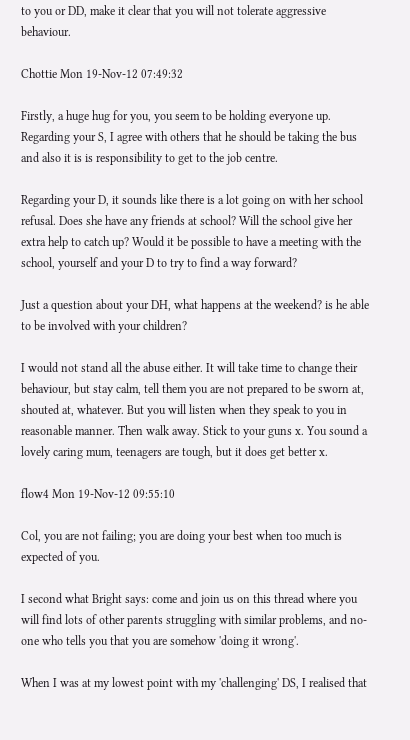to you or DD, make it clear that you will not tolerate aggressive behaviour.

Chottie Mon 19-Nov-12 07:49:32

Firstly, a huge hug for you, you seem to be holding everyone up. Regarding your S, I agree with others that he should be taking the bus and also it is is responsibility to get to the job centre.

Regarding your D, it sounds like there is a lot going on with her school refusal. Does she have any friends at school? Will the school give her extra help to catch up? Would it be possible to have a meeting with the school, yourself and your D to try to find a way forward?

Just a question about your DH, what happens at the weekend? is he able to be involved with your children?

I would not stand all the abuse either. It will take time to change their behaviour, but stay calm, tell them you are not prepared to be sworn at, shouted at, whatever. But you will listen when they speak to you in reasonable manner. Then walk away. Stick to your guns x. You sound a lovely caring mum, teenagers are tough, but it does get better x.

flow4 Mon 19-Nov-12 09:55:10

Col, you are not failing; you are doing your best when too much is expected of you.

I second what Bright says: come and join us on this thread where you will find lots of other parents struggling with similar problems, and no-one who tells you that you are somehow 'doing it wrong'.

When I was at my lowest point with my 'challenging' DS, I realised that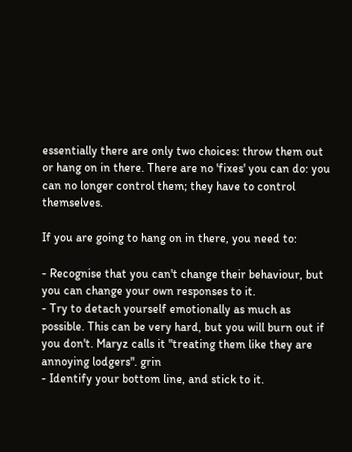essentially there are only two choices: throw them out or hang on in there. There are no 'fixes' you can do: you can no longer control them; they have to control themselves.

If you are going to hang on in there, you need to:

- Recognise that you can't change their behaviour, but you can change your own responses to it.
- Try to detach yourself emotionally as much as possible. This can be very hard, but you will burn out if you don't. Maryz calls it "treating them like they are annoying lodgers". grin
- Identify your bottom line, and stick to it.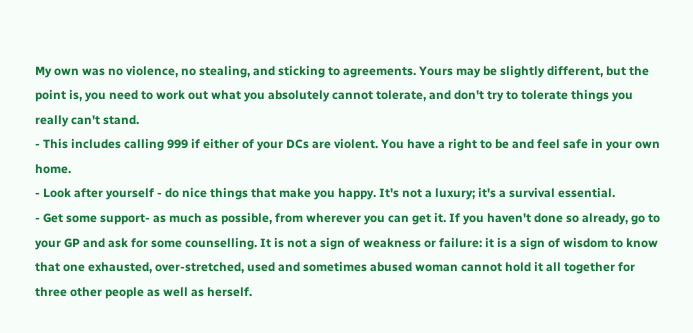My own was no violence, no stealing, and sticking to agreements. Yours may be slightly different, but the point is, you need to work out what you absolutely cannot tolerate, and don't try to tolerate things you really can't stand.
- This includes calling 999 if either of your DCs are violent. You have a right to be and feel safe in your own home.
- Look after yourself - do nice things that make you happy. It's not a luxury; it's a survival essential.
- Get some support- as much as possible, from wherever you can get it. If you haven't done so already, go to your GP and ask for some counselling. It is not a sign of weakness or failure: it is a sign of wisdom to know that one exhausted, over-stretched, used and sometimes abused woman cannot hold it all together for three other people as well as herself.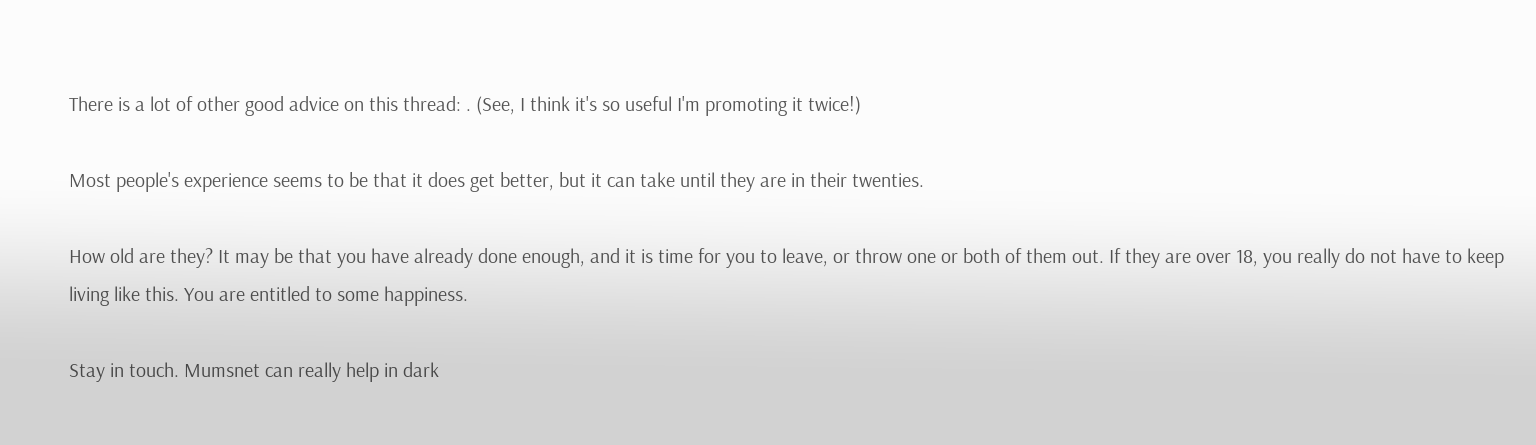There is a lot of other good advice on this thread: . (See, I think it's so useful I'm promoting it twice!)

Most people's experience seems to be that it does get better, but it can take until they are in their twenties.

How old are they? It may be that you have already done enough, and it is time for you to leave, or throw one or both of them out. If they are over 18, you really do not have to keep living like this. You are entitled to some happiness.

Stay in touch. Mumsnet can really help in dark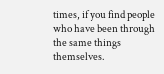times, if you find people who have been through the same things themselves.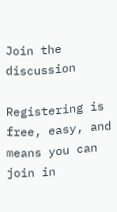Join the discussion

Registering is free, easy, and means you can join in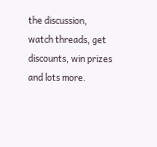the discussion, watch threads, get discounts, win prizes and lots more.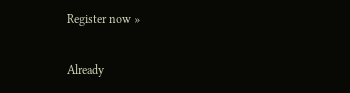Register now »

Already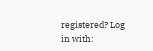registered? Log in with: